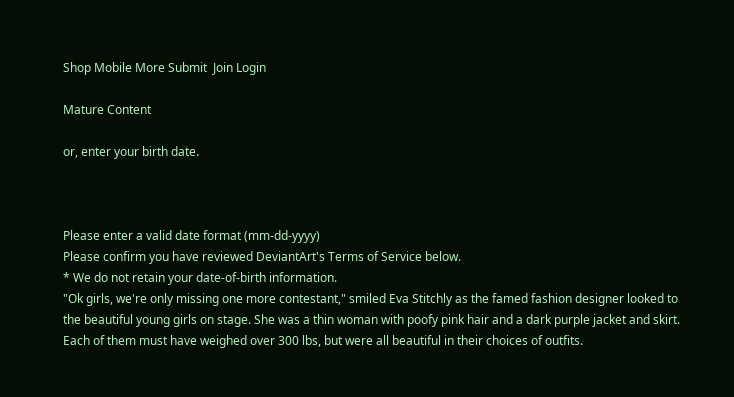Shop Mobile More Submit  Join Login

Mature Content

or, enter your birth date.



Please enter a valid date format (mm-dd-yyyy)
Please confirm you have reviewed DeviantArt's Terms of Service below.
* We do not retain your date-of-birth information.
"Ok girls, we're only missing one more contestant," smiled Eva Stitchly as the famed fashion designer looked to the beautiful young girls on stage. She was a thin woman with poofy pink hair and a dark purple jacket and skirt. Each of them must have weighed over 300 lbs, but were all beautiful in their choices of outfits.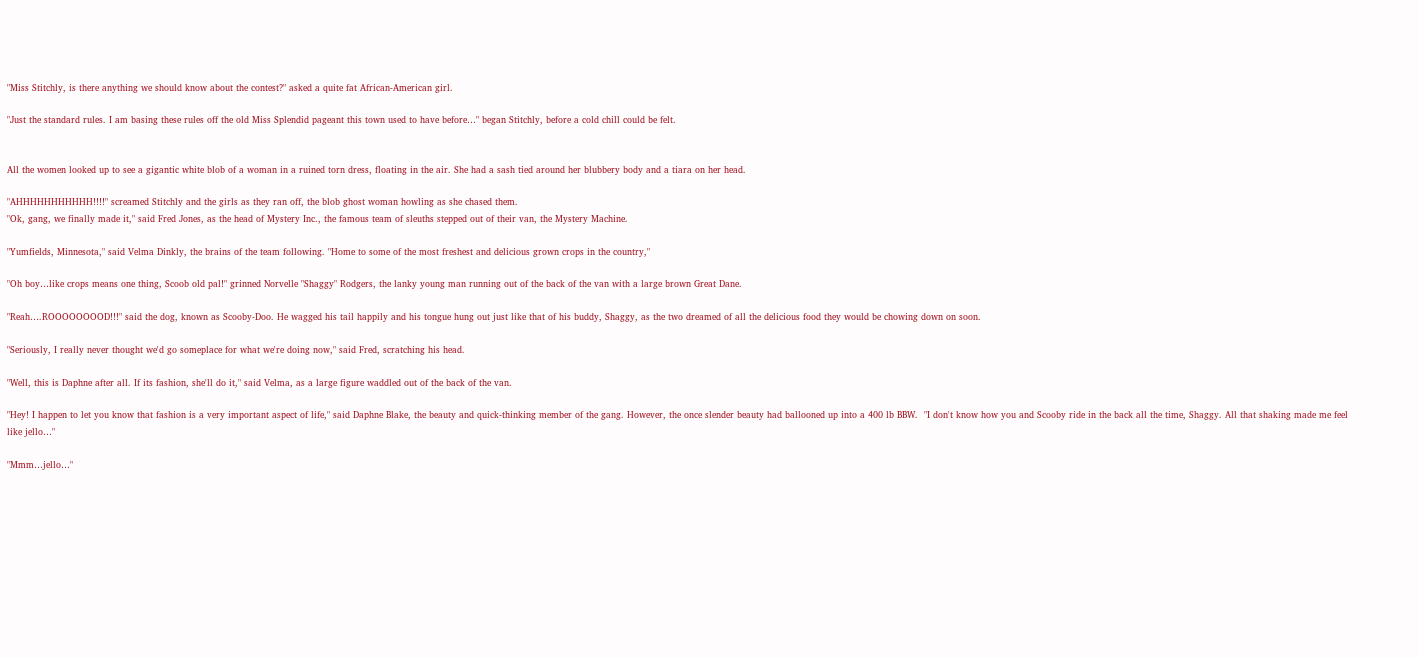"Miss Stitchly, is there anything we should know about the contest?" asked a quite fat African-American girl.

"Just the standard rules. I am basing these rules off the old Miss Splendid pageant this town used to have before…" began Stitchly, before a cold chill could be felt.


All the women looked up to see a gigantic white blob of a woman in a ruined torn dress, floating in the air. She had a sash tied around her blubbery body and a tiara on her head.

"AHHHHHHHHHHH!!!!" screamed Stitchly and the girls as they ran off, the blob ghost woman howling as she chased them.
"Ok, gang, we finally made it," said Fred Jones, as the head of Mystery Inc., the famous team of sleuths stepped out of their van, the Mystery Machine.

"Yumfields, Minnesota," said Velma Dinkly, the brains of the team following. "Home to some of the most freshest and delicious grown crops in the country,"

"Oh boy…like crops means one thing, Scoob old pal!" grinned Norvelle "Shaggy" Rodgers, the lanky young man running out of the back of the van with a large brown Great Dane.

"Reah….ROOOOOOOOD!!!" said the dog, known as Scooby-Doo. He wagged his tail happily and his tongue hung out just like that of his buddy, Shaggy, as the two dreamed of all the delicious food they would be chowing down on soon.

"Seriously, I really never thought we'd go someplace for what we're doing now," said Fred, scratching his head.

"Well, this is Daphne after all. If its fashion, she'll do it," said Velma, as a large figure waddled out of the back of the van.

"Hey! I happen to let you know that fashion is a very important aspect of life," said Daphne Blake, the beauty and quick-thinking member of the gang. However, the once slender beauty had ballooned up into a 400 lb BBW.  "I don't know how you and Scooby ride in the back all the time, Shaggy. All that shaking made me feel like jello…"

"Mmm…jello…"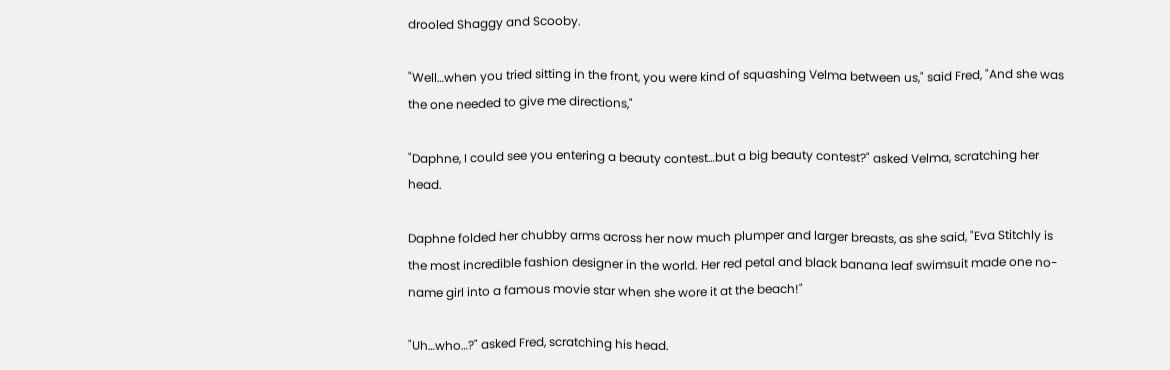drooled Shaggy and Scooby.

"Well…when you tried sitting in the front, you were kind of squashing Velma between us," said Fred, "And she was the one needed to give me directions,"

"Daphne, I could see you entering a beauty contest…but a big beauty contest?" asked Velma, scratching her head.

Daphne folded her chubby arms across her now much plumper and larger breasts, as she said, "Eva Stitchly is the most incredible fashion designer in the world. Her red petal and black banana leaf swimsuit made one no-name girl into a famous movie star when she wore it at the beach!"

"Uh…who…?" asked Fred, scratching his head.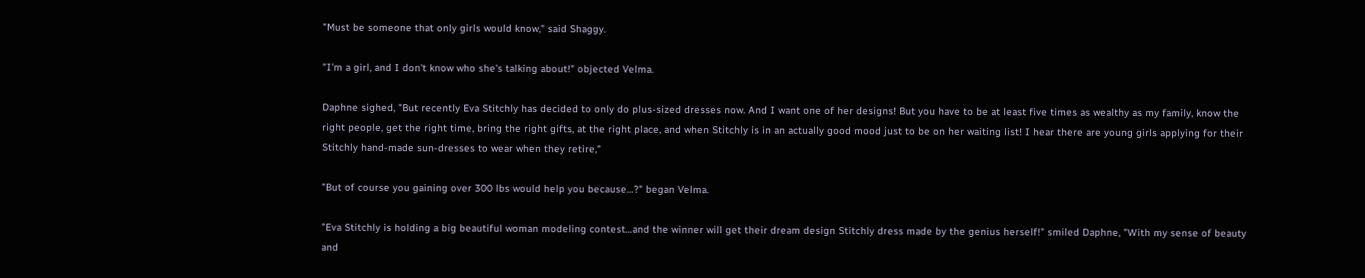"Must be someone that only girls would know," said Shaggy.

"I'm a girl, and I don't know who she's talking about!" objected Velma.

Daphne sighed, "But recently Eva Stitchly has decided to only do plus-sized dresses now. And I want one of her designs! But you have to be at least five times as wealthy as my family, know the right people, get the right time, bring the right gifts, at the right place, and when Stitchly is in an actually good mood just to be on her waiting list! I hear there are young girls applying for their Stitchly hand-made sun-dresses to wear when they retire,"

"But of course you gaining over 300 lbs would help you because…?" began Velma.

"Eva Stitchly is holding a big beautiful woman modeling contest…and the winner will get their dream design Stitchly dress made by the genius herself!" smiled Daphne, "With my sense of beauty and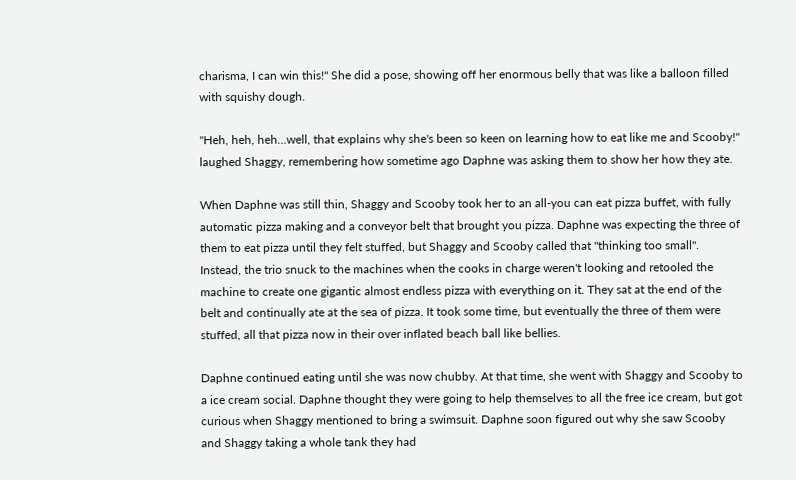charisma, I can win this!" She did a pose, showing off her enormous belly that was like a balloon filled with squishy dough.

"Heh, heh, heh…well, that explains why she's been so keen on learning how to eat like me and Scooby!" laughed Shaggy, remembering how sometime ago Daphne was asking them to show her how they ate.

When Daphne was still thin, Shaggy and Scooby took her to an all-you can eat pizza buffet, with fully automatic pizza making and a conveyor belt that brought you pizza. Daphne was expecting the three of them to eat pizza until they felt stuffed, but Shaggy and Scooby called that "thinking too small". Instead, the trio snuck to the machines when the cooks in charge weren't looking and retooled the machine to create one gigantic almost endless pizza with everything on it. They sat at the end of the belt and continually ate at the sea of pizza. It took some time, but eventually the three of them were stuffed, all that pizza now in their over inflated beach ball like bellies.

Daphne continued eating until she was now chubby. At that time, she went with Shaggy and Scooby to a ice cream social. Daphne thought they were going to help themselves to all the free ice cream, but got curious when Shaggy mentioned to bring a swimsuit. Daphne soon figured out why she saw Scooby and Shaggy taking a whole tank they had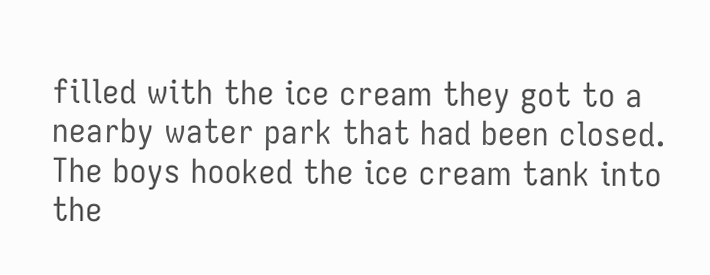filled with the ice cream they got to a nearby water park that had been closed. The boys hooked the ice cream tank into the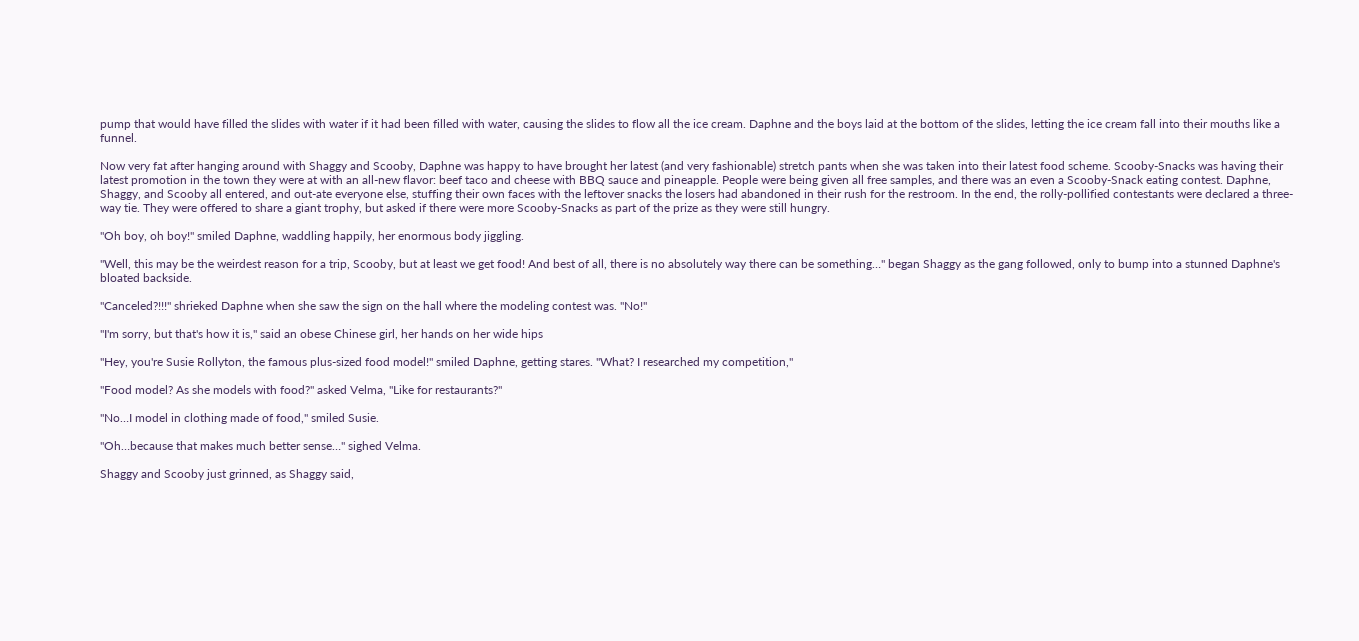pump that would have filled the slides with water if it had been filled with water, causing the slides to flow all the ice cream. Daphne and the boys laid at the bottom of the slides, letting the ice cream fall into their mouths like a funnel.

Now very fat after hanging around with Shaggy and Scooby, Daphne was happy to have brought her latest (and very fashionable) stretch pants when she was taken into their latest food scheme. Scooby-Snacks was having their latest promotion in the town they were at with an all-new flavor: beef taco and cheese with BBQ sauce and pineapple. People were being given all free samples, and there was an even a Scooby-Snack eating contest. Daphne, Shaggy, and Scooby all entered, and out-ate everyone else, stuffing their own faces with the leftover snacks the losers had abandoned in their rush for the restroom. In the end, the rolly-pollified contestants were declared a three-way tie. They were offered to share a giant trophy, but asked if there were more Scooby-Snacks as part of the prize as they were still hungry.

"Oh boy, oh boy!" smiled Daphne, waddling happily, her enormous body jiggling.

"Well, this may be the weirdest reason for a trip, Scooby, but at least we get food! And best of all, there is no absolutely way there can be something…" began Shaggy as the gang followed, only to bump into a stunned Daphne's bloated backside.

"Canceled?!!!" shrieked Daphne when she saw the sign on the hall where the modeling contest was. "No!"

"I'm sorry, but that's how it is," said an obese Chinese girl, her hands on her wide hips

"Hey, you're Susie Rollyton, the famous plus-sized food model!" smiled Daphne, getting stares. "What? I researched my competition,"

"Food model? As she models with food?" asked Velma, "Like for restaurants?"

"No…I model in clothing made of food," smiled Susie.

"Oh…because that makes much better sense…" sighed Velma.

Shaggy and Scooby just grinned, as Shaggy said,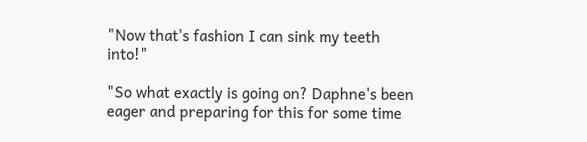"Now that's fashion I can sink my teeth into!"

"So what exactly is going on? Daphne's been eager and preparing for this for some time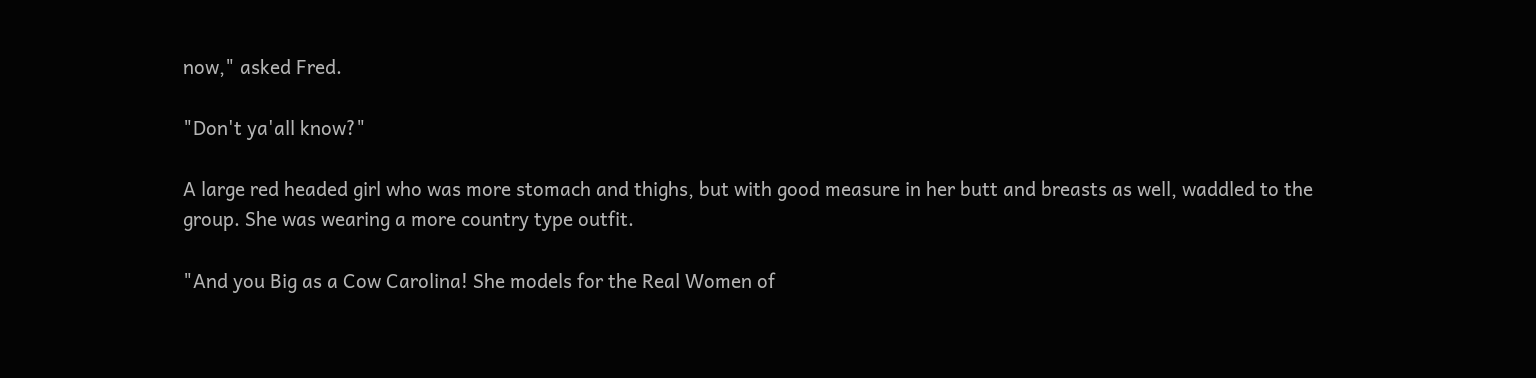now," asked Fred.

"Don't ya'all know?"

A large red headed girl who was more stomach and thighs, but with good measure in her butt and breasts as well, waddled to the group. She was wearing a more country type outfit.

"And you Big as a Cow Carolina! She models for the Real Women of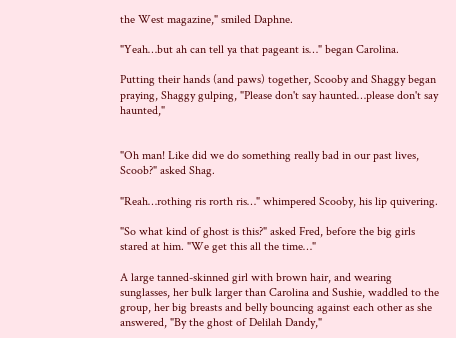the West magazine," smiled Daphne.

"Yeah…but ah can tell ya that pageant is…" began Carolina.

Putting their hands (and paws) together, Scooby and Shaggy began praying, Shaggy gulping, "Please don't say haunted…please don't say haunted,"


"Oh man! Like did we do something really bad in our past lives, Scoob?" asked Shag.

"Reah…rothing ris rorth ris…" whimpered Scooby, his lip quivering.

"So what kind of ghost is this?" asked Fred, before the big girls stared at him. "We get this all the time…"

A large tanned-skinned girl with brown hair, and wearing sunglasses, her bulk larger than Carolina and Sushie, waddled to the group, her big breasts and belly bouncing against each other as she answered, "By the ghost of Delilah Dandy,"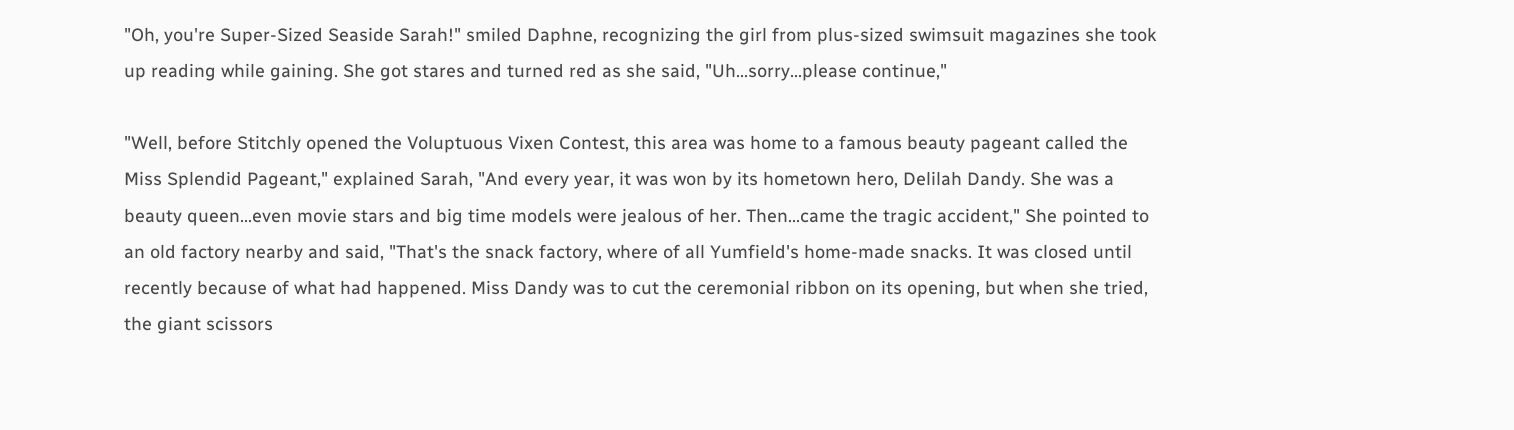"Oh, you're Super-Sized Seaside Sarah!" smiled Daphne, recognizing the girl from plus-sized swimsuit magazines she took up reading while gaining. She got stares and turned red as she said, "Uh…sorry…please continue,"

"Well, before Stitchly opened the Voluptuous Vixen Contest, this area was home to a famous beauty pageant called the Miss Splendid Pageant," explained Sarah, "And every year, it was won by its hometown hero, Delilah Dandy. She was a beauty queen…even movie stars and big time models were jealous of her. Then…came the tragic accident," She pointed to an old factory nearby and said, "That's the snack factory, where of all Yumfield's home-made snacks. It was closed until recently because of what had happened. Miss Dandy was to cut the ceremonial ribbon on its opening, but when she tried, the giant scissors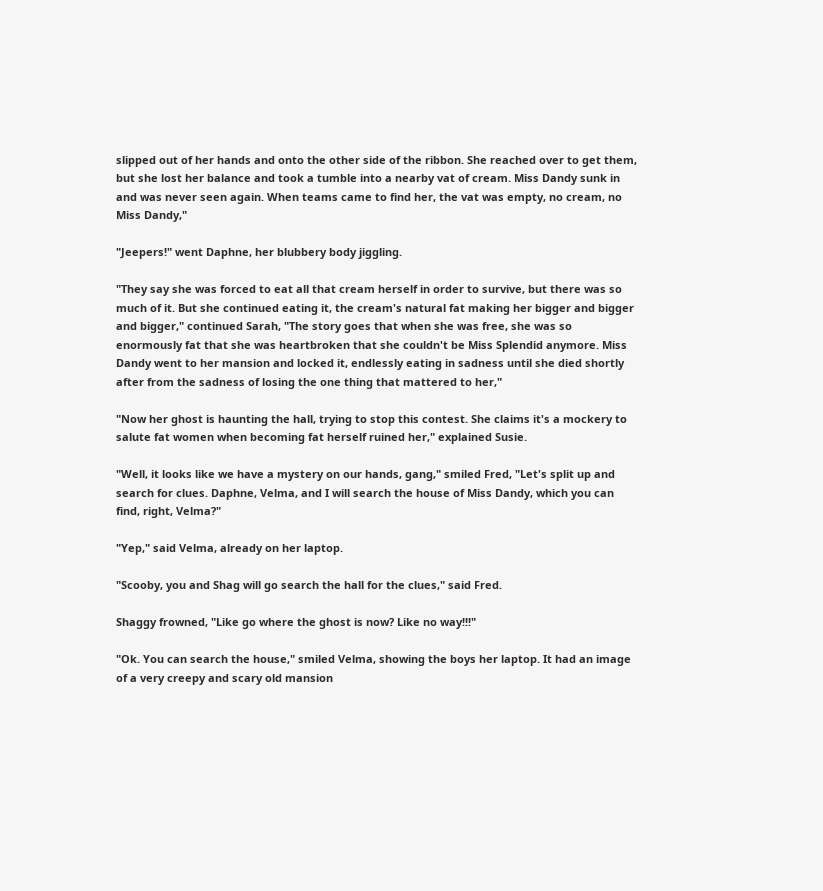slipped out of her hands and onto the other side of the ribbon. She reached over to get them, but she lost her balance and took a tumble into a nearby vat of cream. Miss Dandy sunk in and was never seen again. When teams came to find her, the vat was empty, no cream, no Miss Dandy,"

"Jeepers!" went Daphne, her blubbery body jiggling.

"They say she was forced to eat all that cream herself in order to survive, but there was so much of it. But she continued eating it, the cream's natural fat making her bigger and bigger and bigger," continued Sarah, "The story goes that when she was free, she was so enormously fat that she was heartbroken that she couldn't be Miss Splendid anymore. Miss Dandy went to her mansion and locked it, endlessly eating in sadness until she died shortly after from the sadness of losing the one thing that mattered to her,"

"Now her ghost is haunting the hall, trying to stop this contest. She claims it's a mockery to salute fat women when becoming fat herself ruined her," explained Susie.

"Well, it looks like we have a mystery on our hands, gang," smiled Fred, "Let's split up and search for clues. Daphne, Velma, and I will search the house of Miss Dandy, which you can find, right, Velma?"

"Yep," said Velma, already on her laptop.

"Scooby, you and Shag will go search the hall for the clues," said Fred.

Shaggy frowned, "Like go where the ghost is now? Like no way!!!"

"Ok. You can search the house," smiled Velma, showing the boys her laptop. It had an image of a very creepy and scary old mansion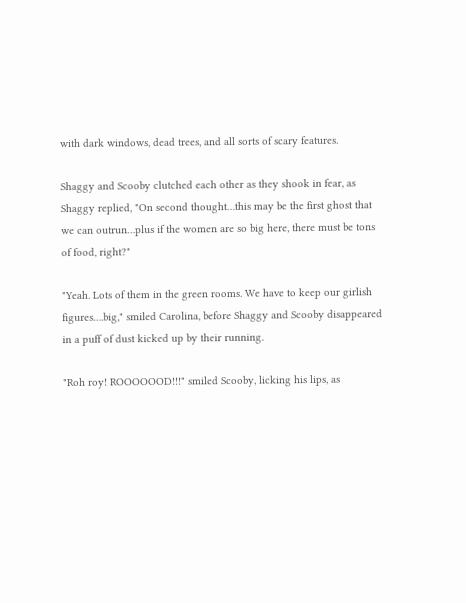with dark windows, dead trees, and all sorts of scary features.

Shaggy and Scooby clutched each other as they shook in fear, as Shaggy replied, "On second thought…this may be the first ghost that we can outrun…plus if the women are so big here, there must be tons of food, right?"

"Yeah. Lots of them in the green rooms. We have to keep our girlish figures….big," smiled Carolina, before Shaggy and Scooby disappeared in a puff of dust kicked up by their running.

"Roh roy! ROOOOOOD!!!" smiled Scooby, licking his lips, as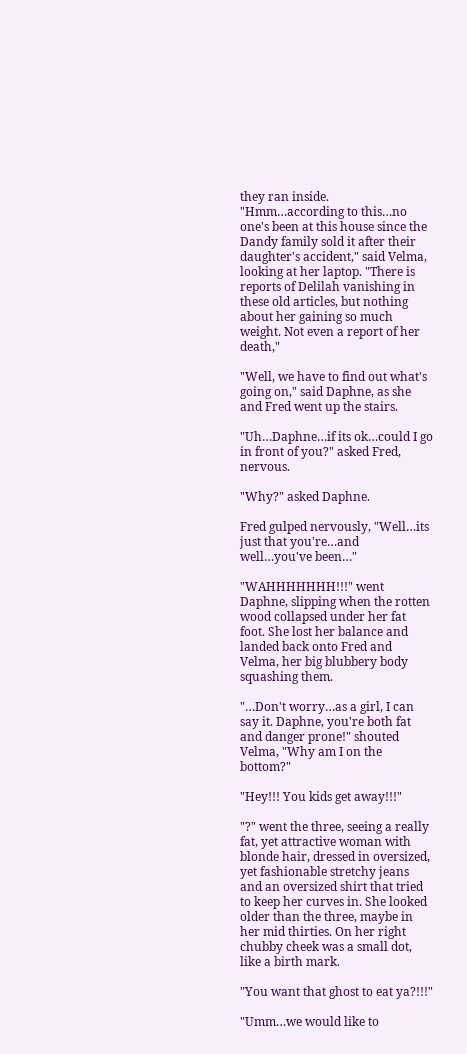they ran inside.
"Hmm…according to this…no one's been at this house since the Dandy family sold it after their daughter's accident," said Velma, looking at her laptop. "There is reports of Delilah vanishing in these old articles, but nothing about her gaining so much weight. Not even a report of her death,"

"Well, we have to find out what's going on," said Daphne, as she and Fred went up the stairs.

"Uh…Daphne…if its ok…could I go in front of you?" asked Fred, nervous.

"Why?" asked Daphne.

Fred gulped nervously, "Well…its just that you're…and well…you've been…"

"WAHHHHHHH!!!" went Daphne, slipping when the rotten wood collapsed under her fat foot. She lost her balance and landed back onto Fred and Velma, her big blubbery body squashing them.

"…Don't worry…as a girl, I can say it. Daphne, you're both fat and danger prone!" shouted Velma, "Why am I on the bottom?"

"Hey!!! You kids get away!!!"

"?" went the three, seeing a really fat, yet attractive woman with blonde hair, dressed in oversized, yet fashionable stretchy jeans and an oversized shirt that tried to keep her curves in. She looked older than the three, maybe in her mid thirties. On her right chubby cheek was a small dot, like a birth mark.

"You want that ghost to eat ya?!!!"

"Umm…we would like to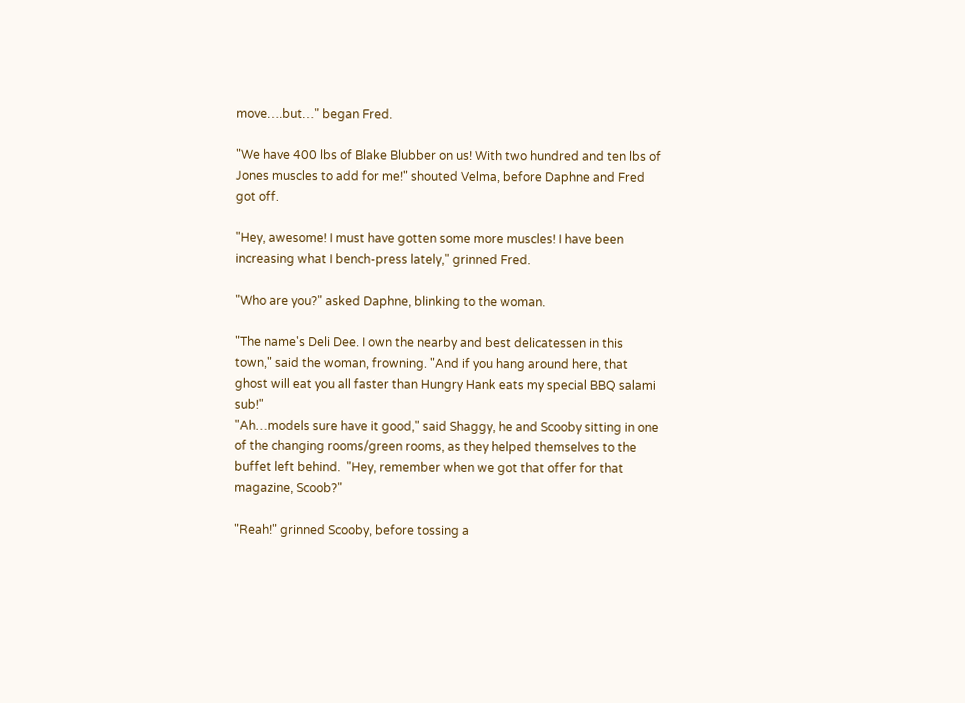move….but…" began Fred.

"We have 400 lbs of Blake Blubber on us! With two hundred and ten lbs of Jones muscles to add for me!" shouted Velma, before Daphne and Fred got off.

"Hey, awesome! I must have gotten some more muscles! I have been increasing what I bench-press lately," grinned Fred.

"Who are you?" asked Daphne, blinking to the woman.

"The name's Deli Dee. I own the nearby and best delicatessen in this town," said the woman, frowning. "And if you hang around here, that ghost will eat you all faster than Hungry Hank eats my special BBQ salami sub!"
"Ah…models sure have it good," said Shaggy, he and Scooby sitting in one of the changing rooms/green rooms, as they helped themselves to the buffet left behind.  "Hey, remember when we got that offer for that magazine, Scoob?"

"Reah!" grinned Scooby, before tossing a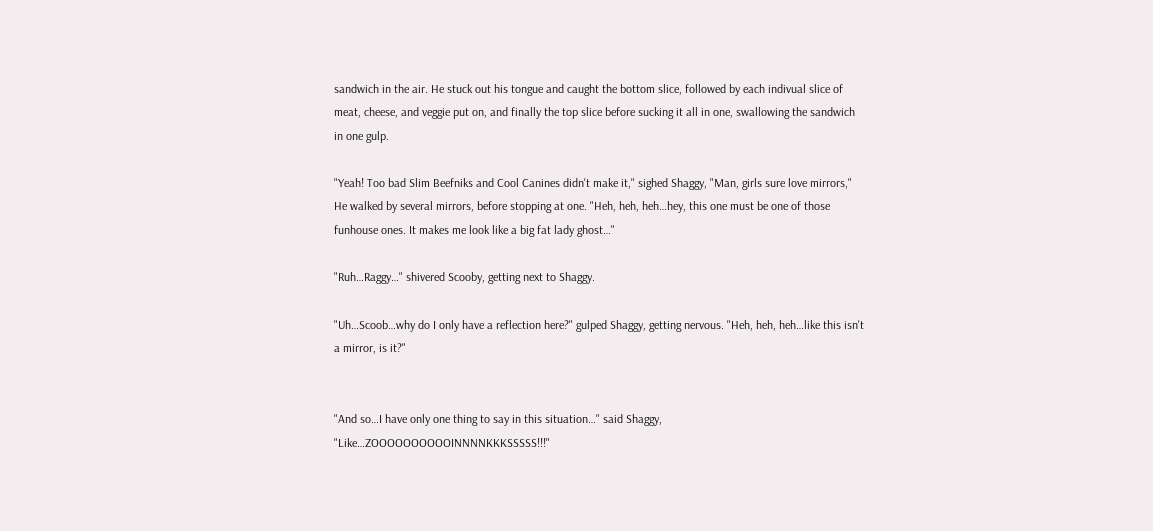sandwich in the air. He stuck out his tongue and caught the bottom slice, followed by each indivual slice of meat, cheese, and veggie put on, and finally the top slice before sucking it all in one, swallowing the sandwich in one gulp.

"Yeah! Too bad Slim Beefniks and Cool Canines didn't make it," sighed Shaggy, "Man, girls sure love mirrors," He walked by several mirrors, before stopping at one. "Heh, heh, heh…hey, this one must be one of those funhouse ones. It makes me look like a big fat lady ghost…"

"Ruh…Raggy…" shivered Scooby, getting next to Shaggy.

"Uh…Scoob…why do I only have a reflection here?" gulped Shaggy, getting nervous. "Heh, heh, heh…like this isn't a mirror, is it?"


"And so…I have only one thing to say in this situation…" said Shaggy, "Like…ZOOOOOOOOOOINNNNKKKSSSSS!!!"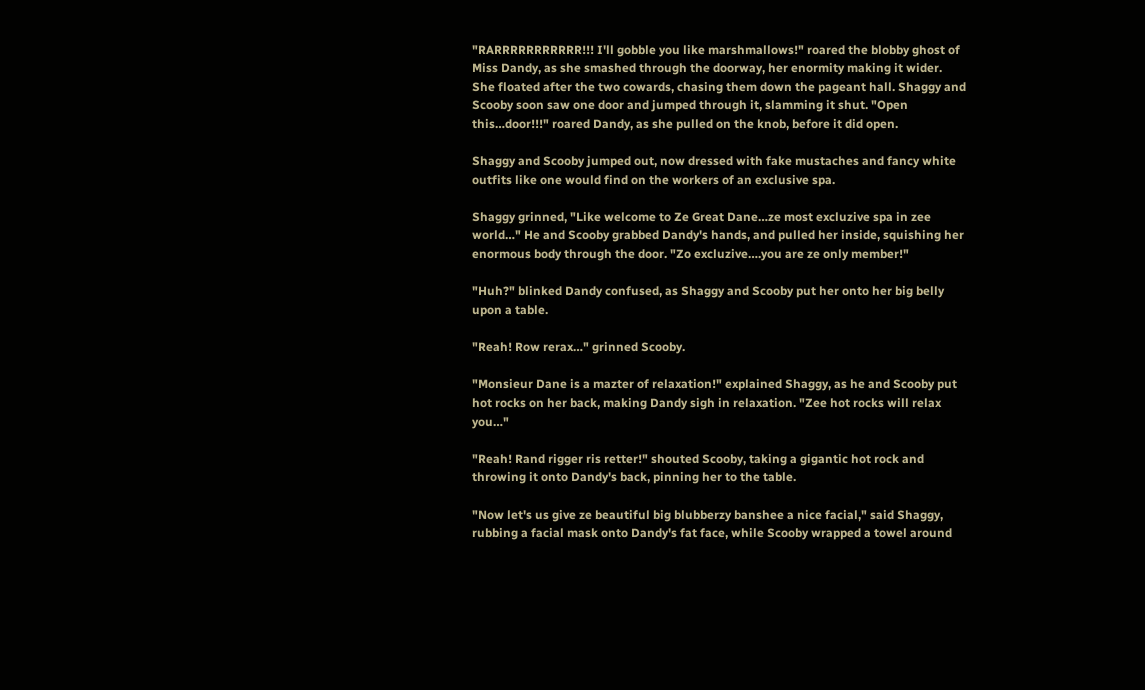"RARRRRRRRRRRR!!! I'll gobble you like marshmallows!" roared the blobby ghost of Miss Dandy, as she smashed through the doorway, her enormity making it wider. She floated after the two cowards, chasing them down the pageant hall. Shaggy and Scooby soon saw one door and jumped through it, slamming it shut. "Open this…door!!!" roared Dandy, as she pulled on the knob, before it did open.

Shaggy and Scooby jumped out, now dressed with fake mustaches and fancy white outfits like one would find on the workers of an exclusive spa.

Shaggy grinned, "Like welcome to Ze Great Dane…ze most excluzive spa in zee world…" He and Scooby grabbed Dandy's hands, and pulled her inside, squishing her enormous body through the door. "Zo excluzive….you are ze only member!"

"Huh?" blinked Dandy confused, as Shaggy and Scooby put her onto her big belly upon a table.

"Reah! Row rerax…" grinned Scooby.

"Monsieur Dane is a mazter of relaxation!" explained Shaggy, as he and Scooby put hot rocks on her back, making Dandy sigh in relaxation. "Zee hot rocks will relax you…"

"Reah! Rand rigger ris retter!" shouted Scooby, taking a gigantic hot rock and throwing it onto Dandy's back, pinning her to the table.

"Now let's us give ze beautiful big blubberzy banshee a nice facial," said Shaggy, rubbing a facial mask onto Dandy's fat face, while Scooby wrapped a towel around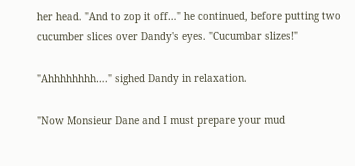her head. "And to zop it off…" he continued, before putting two cucumber slices over Dandy's eyes. "Cucumbar slizes!"

"Ahhhhhhhh…." sighed Dandy in relaxation.

"Now Monsieur Dane and I must prepare your mud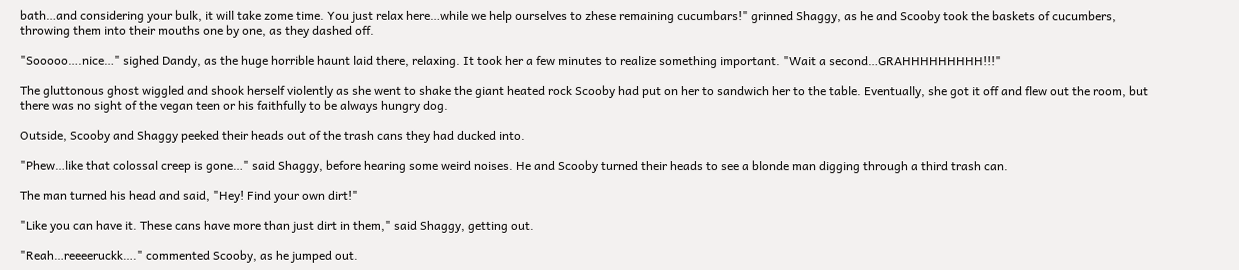bath…and considering your bulk, it will take zome time. You just relax here…while we help ourselves to zhese remaining cucumbars!" grinned Shaggy, as he and Scooby took the baskets of cucumbers, throwing them into their mouths one by one, as they dashed off.

"Sooooo….nice…" sighed Dandy, as the huge horrible haunt laid there, relaxing. It took her a few minutes to realize something important. "Wait a second…GRAHHHHHHHHH!!!"

The gluttonous ghost wiggled and shook herself violently as she went to shake the giant heated rock Scooby had put on her to sandwich her to the table. Eventually, she got it off and flew out the room, but there was no sight of the vegan teen or his faithfully to be always hungry dog.

Outside, Scooby and Shaggy peeked their heads out of the trash cans they had ducked into.

"Phew…like that colossal creep is gone…" said Shaggy, before hearing some weird noises. He and Scooby turned their heads to see a blonde man digging through a third trash can.

The man turned his head and said, "Hey! Find your own dirt!"

"Like you can have it. These cans have more than just dirt in them," said Shaggy, getting out.

"Reah…reeeeruckk…." commented Scooby, as he jumped out.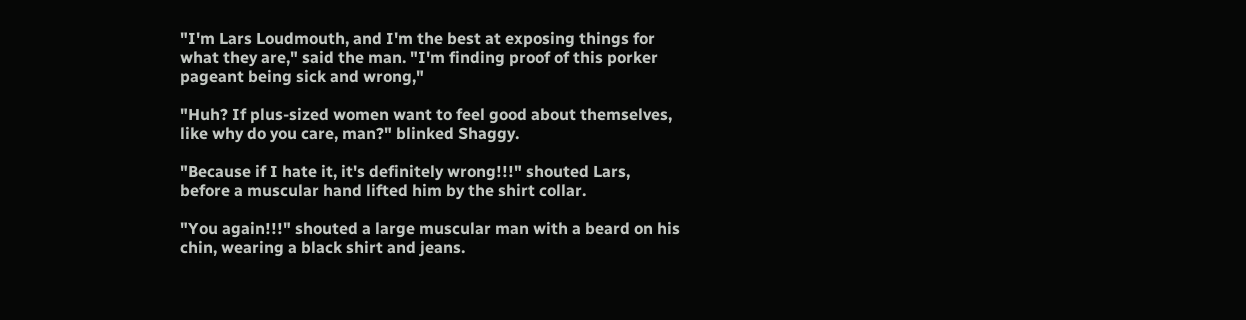"I'm Lars Loudmouth, and I'm the best at exposing things for what they are," said the man. "I'm finding proof of this porker pageant being sick and wrong,"

"Huh? If plus-sized women want to feel good about themselves, like why do you care, man?" blinked Shaggy.

"Because if I hate it, it's definitely wrong!!!" shouted Lars, before a muscular hand lifted him by the shirt collar.

"You again!!!" shouted a large muscular man with a beard on his chin, wearing a black shirt and jeans.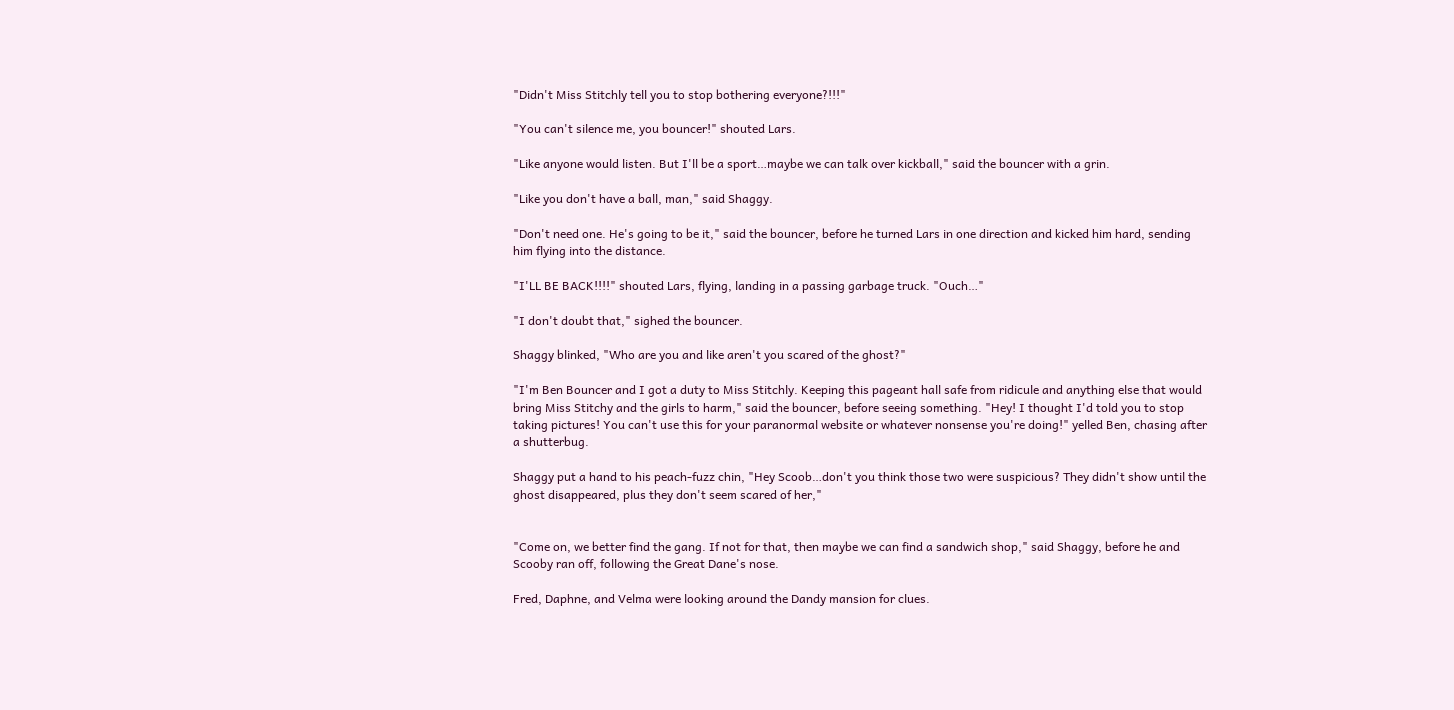"Didn't Miss Stitchly tell you to stop bothering everyone?!!!"

"You can't silence me, you bouncer!" shouted Lars.

"Like anyone would listen. But I'll be a sport…maybe we can talk over kickball," said the bouncer with a grin.

"Like you don't have a ball, man," said Shaggy.

"Don't need one. He's going to be it," said the bouncer, before he turned Lars in one direction and kicked him hard, sending him flying into the distance.

"I'LL BE BACK!!!!" shouted Lars, flying, landing in a passing garbage truck. "Ouch…"

"I don't doubt that," sighed the bouncer.

Shaggy blinked, "Who are you and like aren't you scared of the ghost?"

"I'm Ben Bouncer and I got a duty to Miss Stitchly. Keeping this pageant hall safe from ridicule and anything else that would bring Miss Stitchy and the girls to harm," said the bouncer, before seeing something. "Hey! I thought I'd told you to stop taking pictures! You can't use this for your paranormal website or whatever nonsense you're doing!" yelled Ben, chasing after a shutterbug.

Shaggy put a hand to his peach-fuzz chin, "Hey Scoob…don't you think those two were suspicious? They didn't show until the ghost disappeared, plus they don't seem scared of her,"


"Come on, we better find the gang. If not for that, then maybe we can find a sandwich shop," said Shaggy, before he and Scooby ran off, following the Great Dane's nose.

Fred, Daphne, and Velma were looking around the Dandy mansion for clues.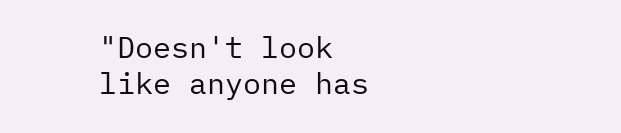"Doesn't look like anyone has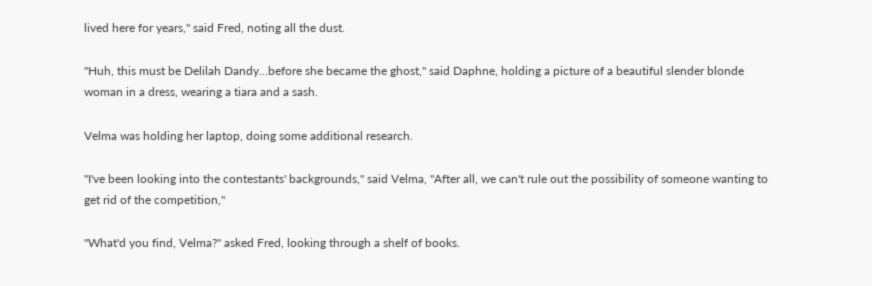lived here for years," said Fred, noting all the dust.

"Huh, this must be Delilah Dandy…before she became the ghost," said Daphne, holding a picture of a beautiful slender blonde woman in a dress, wearing a tiara and a sash.

Velma was holding her laptop, doing some additional research.

"I've been looking into the contestants' backgrounds," said Velma, "After all, we can't rule out the possibility of someone wanting to get rid of the competition,"

"What'd you find, Velma?" asked Fred, looking through a shelf of books.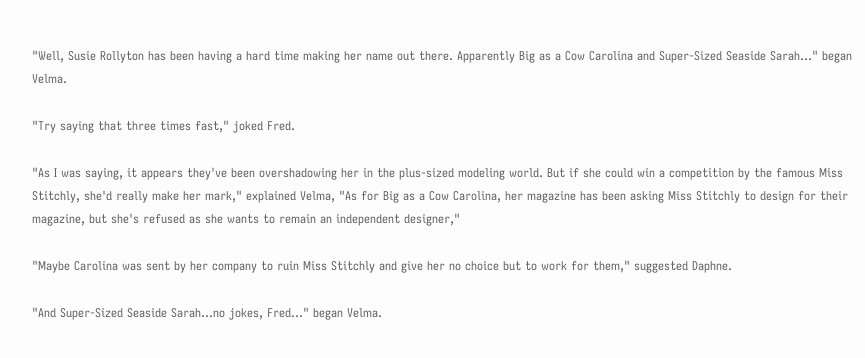"Well, Susie Rollyton has been having a hard time making her name out there. Apparently Big as a Cow Carolina and Super-Sized Seaside Sarah…" began Velma.

"Try saying that three times fast," joked Fred.

"As I was saying, it appears they've been overshadowing her in the plus-sized modeling world. But if she could win a competition by the famous Miss Stitchly, she'd really make her mark," explained Velma, "As for Big as a Cow Carolina, her magazine has been asking Miss Stitchly to design for their magazine, but she's refused as she wants to remain an independent designer,"

"Maybe Carolina was sent by her company to ruin Miss Stitchly and give her no choice but to work for them," suggested Daphne.

"And Super-Sized Seaside Sarah…no jokes, Fred…" began Velma.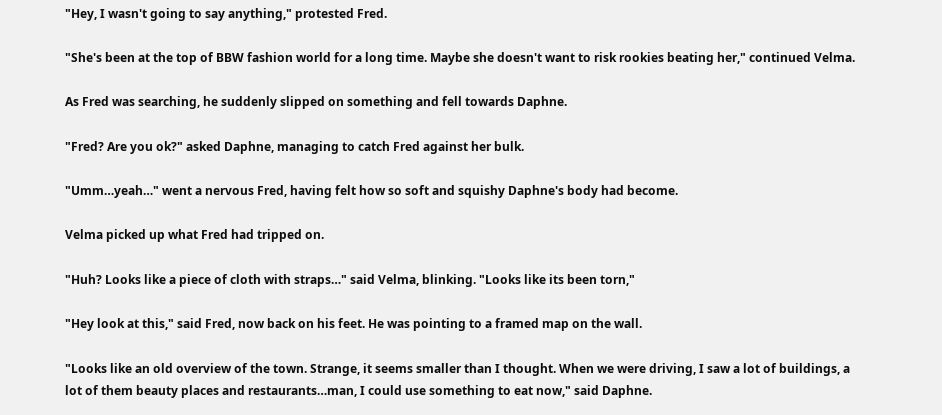"Hey, I wasn't going to say anything," protested Fred.

"She's been at the top of BBW fashion world for a long time. Maybe she doesn't want to risk rookies beating her," continued Velma.

As Fred was searching, he suddenly slipped on something and fell towards Daphne.

"Fred? Are you ok?" asked Daphne, managing to catch Fred against her bulk.

"Umm…yeah…" went a nervous Fred, having felt how so soft and squishy Daphne's body had become.

Velma picked up what Fred had tripped on.

"Huh? Looks like a piece of cloth with straps…" said Velma, blinking. "Looks like its been torn,"

"Hey look at this," said Fred, now back on his feet. He was pointing to a framed map on the wall.

"Looks like an old overview of the town. Strange, it seems smaller than I thought. When we were driving, I saw a lot of buildings, a lot of them beauty places and restaurants…man, I could use something to eat now," said Daphne.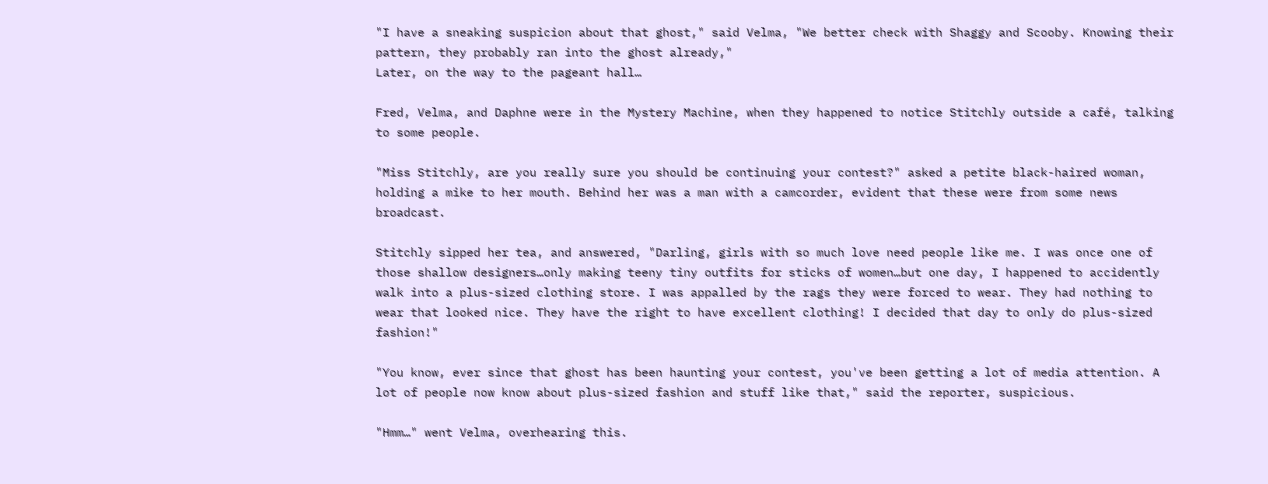"I have a sneaking suspicion about that ghost," said Velma, "We better check with Shaggy and Scooby. Knowing their pattern, they probably ran into the ghost already,"
Later, on the way to the pageant hall…

Fred, Velma, and Daphne were in the Mystery Machine, when they happened to notice Stitchly outside a café, talking to some people.

"Miss Stitchly, are you really sure you should be continuing your contest?" asked a petite black-haired woman, holding a mike to her mouth. Behind her was a man with a camcorder, evident that these were from some news broadcast.

Stitchly sipped her tea, and answered, "Darling, girls with so much love need people like me. I was once one of those shallow designers…only making teeny tiny outfits for sticks of women…but one day, I happened to accidently walk into a plus-sized clothing store. I was appalled by the rags they were forced to wear. They had nothing to wear that looked nice. They have the right to have excellent clothing! I decided that day to only do plus-sized fashion!"

"You know, ever since that ghost has been haunting your contest, you've been getting a lot of media attention. A lot of people now know about plus-sized fashion and stuff like that," said the reporter, suspicious.

"Hmm…" went Velma, overhearing this.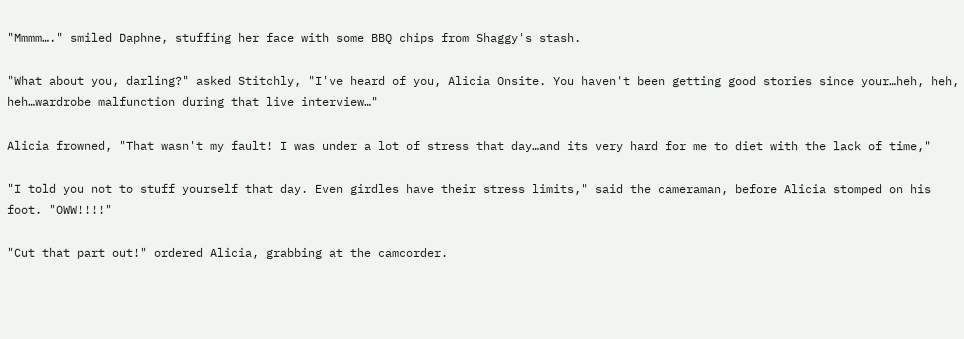"Mmmm…." smiled Daphne, stuffing her face with some BBQ chips from Shaggy's stash.

"What about you, darling?" asked Stitchly, "I've heard of you, Alicia Onsite. You haven't been getting good stories since your…heh, heh, heh…wardrobe malfunction during that live interview…"

Alicia frowned, "That wasn't my fault! I was under a lot of stress that day…and its very hard for me to diet with the lack of time,"

"I told you not to stuff yourself that day. Even girdles have their stress limits," said the cameraman, before Alicia stomped on his foot. "OWW!!!!"

"Cut that part out!" ordered Alicia, grabbing at the camcorder.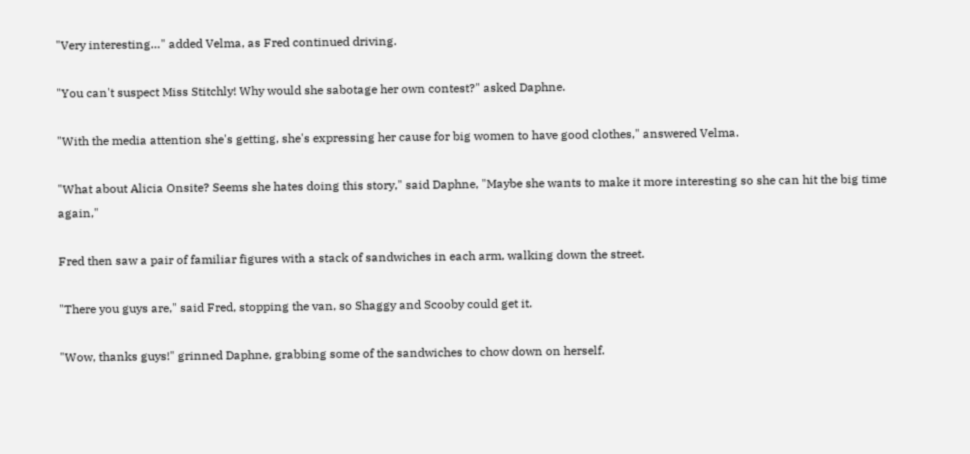"Very interesting…" added Velma, as Fred continued driving.

"You can't suspect Miss Stitchly! Why would she sabotage her own contest?" asked Daphne.

"With the media attention she's getting, she's expressing her cause for big women to have good clothes," answered Velma.

"What about Alicia Onsite? Seems she hates doing this story," said Daphne, "Maybe she wants to make it more interesting so she can hit the big time again,"

Fred then saw a pair of familiar figures with a stack of sandwiches in each arm, walking down the street.

"There you guys are," said Fred, stopping the van, so Shaggy and Scooby could get it.

"Wow, thanks guys!" grinned Daphne, grabbing some of the sandwiches to chow down on herself.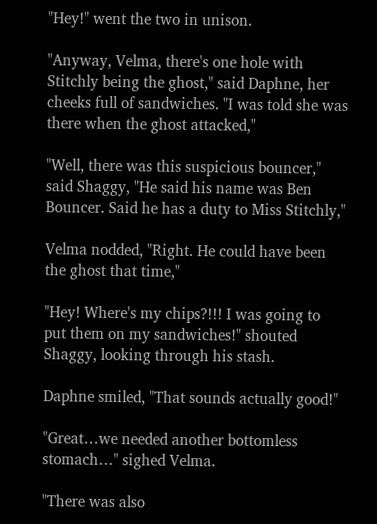"Hey!" went the two in unison.

"Anyway, Velma, there's one hole with Stitchly being the ghost," said Daphne, her cheeks full of sandwiches. "I was told she was there when the ghost attacked,"

"Well, there was this suspicious bouncer," said Shaggy, "He said his name was Ben Bouncer. Said he has a duty to Miss Stitchly,"

Velma nodded, "Right. He could have been the ghost that time,"

"Hey! Where's my chips?!!! I was going to put them on my sandwiches!" shouted Shaggy, looking through his stash.

Daphne smiled, "That sounds actually good!"

"Great…we needed another bottomless stomach…" sighed Velma.

"There was also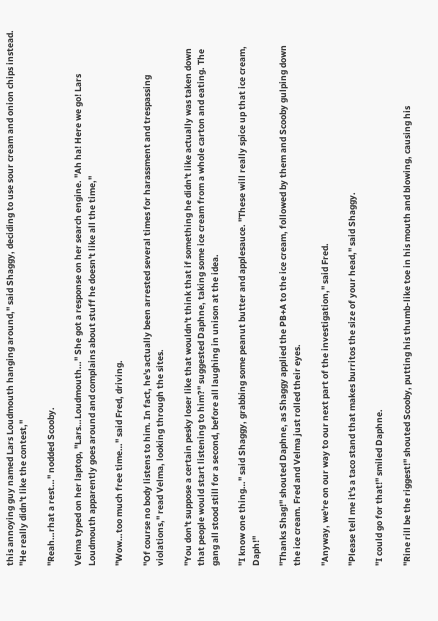this annoying guy named Lars Loudmouth hanging around," said Shaggy, deciding to use sour cream and onion chips instead. "He really didn't like the contest,"

"Reah…rhat a rest…" nodded Scooby.

Velma typed on her laptop, "Lars…Loudmouth…" She got a response on her search engine. "Ah ha! Here we go! Lars Loudmouth apparently goes around and complains about stuff he doesn't like all the time,"

"Wow…too much free time…" said Fred, driving.

"Of course no body listens to him. In fact, he's actually been arrested several times for harassment and trespassing violations," read Velma, looking through the sites.

"You don't suppose a certain pesky loser like that wouldn't think that if something he didn't like actually was taken down that people would start listening to him?" suggested Daphne, taking some ice cream from a whole carton and eating. The gang all stood still for a second, before all laughing in unison at the idea.

"I know one thing…" said Shaggy, grabbing some peanut butter and applesauce. "These will really spice up that ice cream, Daph!"

"Thanks Shag!" shouted Daphne, as Shaggy applied the PB+A to the ice cream, followed by them and Scooby gulping down the ice cream. Fred and Velma just rolled their eyes.

"Anyway, we're on our way to our next part of the investigation," said Fred.

"Please tell me it's a taco stand that makes burritos the size of your head," said Shaggy.

"I could go for that!" smiled Daphne.

"Rine rill be the riggest!" shouted Scooby, putting his thumb-like toe in his mouth and blowing, causing his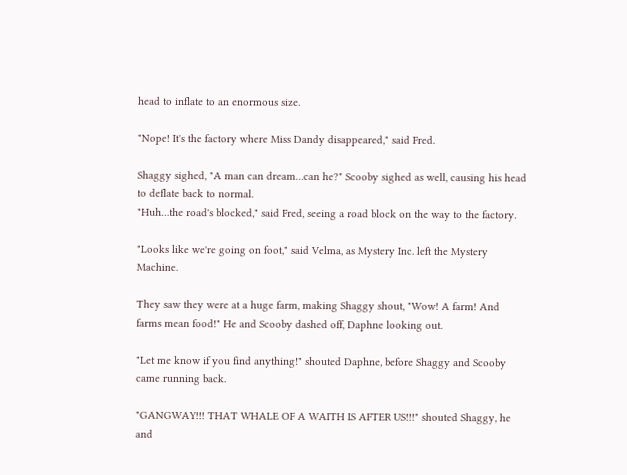head to inflate to an enormous size.

"Nope! It's the factory where Miss Dandy disappeared," said Fred.

Shaggy sighed, "A man can dream…can he?" Scooby sighed as well, causing his head to deflate back to normal.
"Huh…the road's blocked," said Fred, seeing a road block on the way to the factory.

"Looks like we're going on foot," said Velma, as Mystery Inc. left the Mystery Machine.

They saw they were at a huge farm, making Shaggy shout, "Wow! A farm! And farms mean food!" He and Scooby dashed off, Daphne looking out.

"Let me know if you find anything!" shouted Daphne, before Shaggy and Scooby came running back.

"GANGWAY!!! THAT WHALE OF A WAITH IS AFTER US!!!" shouted Shaggy, he and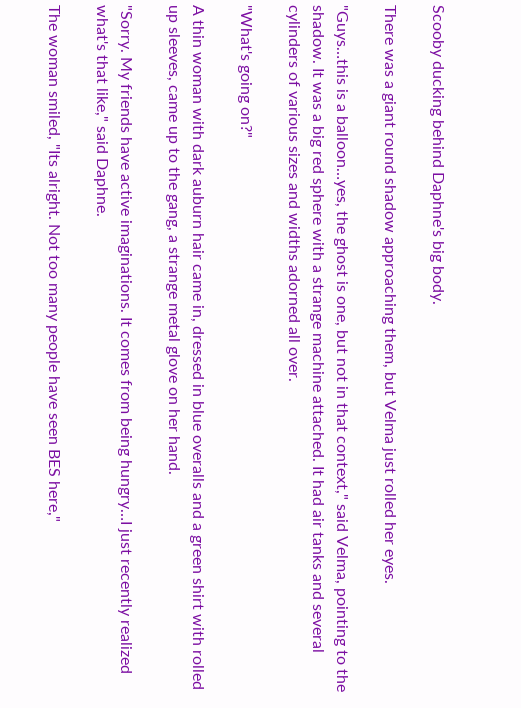Scooby ducking behind Daphne's big body.

There was a giant round shadow approaching them, but Velma just rolled her eyes.

"Guys…this is a balloon…yes, the ghost is one, but not in that context," said Velma, pointing to the shadow. It was a big red sphere with a strange machine attached. It had air tanks and several cylinders of various sizes and widths adorned all over.

"What's going on?"

A thin woman with dark auburn hair came in, dressed in blue overalls and a green shirt with rolled up sleeves, came up to the gang, a strange metal glove on her hand.

"Sorry. My friends have active imaginations. It comes from being hungry…I just recently realized what's that like," said Daphne.

The woman smiled, "Its alright. Not too many people have seen BES here,"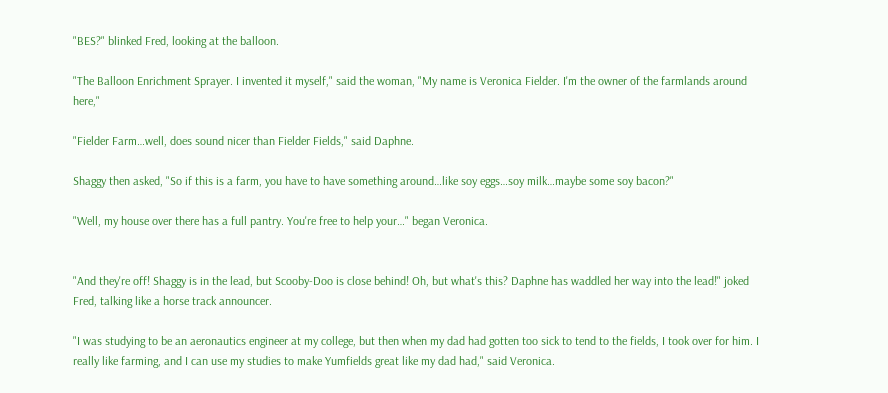"BES?" blinked Fred, looking at the balloon.

"The Balloon Enrichment Sprayer. I invented it myself," said the woman, "My name is Veronica Fielder. I'm the owner of the farmlands around here,"

"Fielder Farm…well, does sound nicer than Fielder Fields," said Daphne.

Shaggy then asked, "So if this is a farm, you have to have something around…like soy eggs…soy milk…maybe some soy bacon?"

"Well, my house over there has a full pantry. You're free to help your…" began Veronica.


"And they're off! Shaggy is in the lead, but Scooby-Doo is close behind! Oh, but what's this? Daphne has waddled her way into the lead!" joked Fred, talking like a horse track announcer.

"I was studying to be an aeronautics engineer at my college, but then when my dad had gotten too sick to tend to the fields, I took over for him. I really like farming, and I can use my studies to make Yumfields great like my dad had," said Veronica.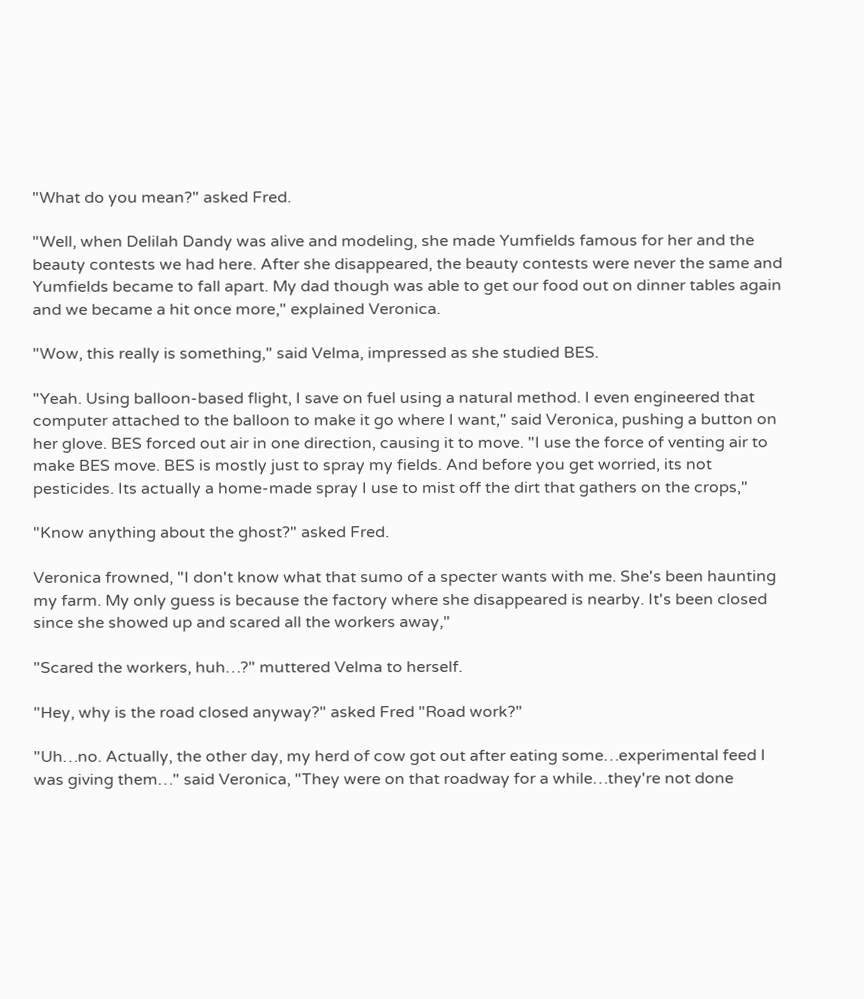"What do you mean?" asked Fred.

"Well, when Delilah Dandy was alive and modeling, she made Yumfields famous for her and the beauty contests we had here. After she disappeared, the beauty contests were never the same and Yumfields became to fall apart. My dad though was able to get our food out on dinner tables again and we became a hit once more," explained Veronica.

"Wow, this really is something," said Velma, impressed as she studied BES.

"Yeah. Using balloon-based flight, I save on fuel using a natural method. I even engineered that computer attached to the balloon to make it go where I want," said Veronica, pushing a button on her glove. BES forced out air in one direction, causing it to move. "I use the force of venting air to make BES move. BES is mostly just to spray my fields. And before you get worried, its not pesticides. Its actually a home-made spray I use to mist off the dirt that gathers on the crops,"

"Know anything about the ghost?" asked Fred.

Veronica frowned, "I don't know what that sumo of a specter wants with me. She's been haunting my farm. My only guess is because the factory where she disappeared is nearby. It's been closed since she showed up and scared all the workers away,"

"Scared the workers, huh…?" muttered Velma to herself.

"Hey, why is the road closed anyway?" asked Fred "Road work?"

"Uh…no. Actually, the other day, my herd of cow got out after eating some…experimental feed I was giving them…" said Veronica, "They were on that roadway for a while…they're not done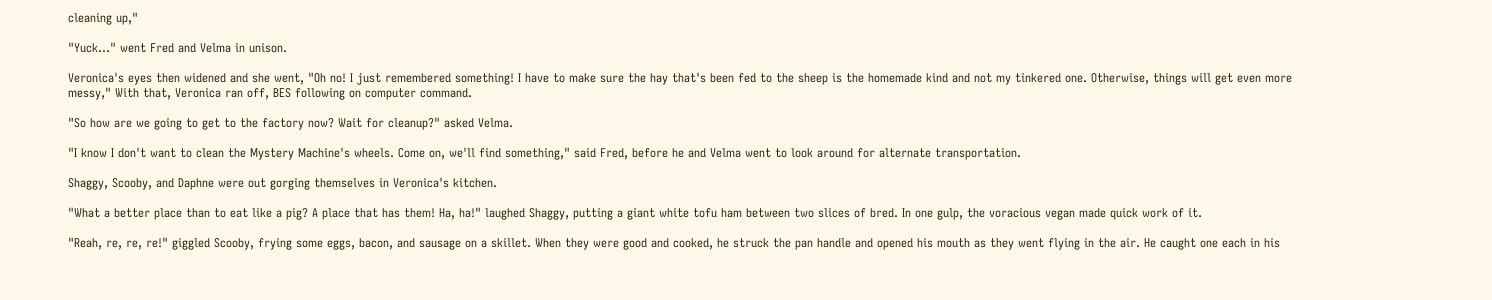cleaning up,"

"Yuck…" went Fred and Velma in unison.

Veronica's eyes then widened and she went, "Oh no! I just remembered something! I have to make sure the hay that's been fed to the sheep is the homemade kind and not my tinkered one. Otherwise, things will get even more messy," With that, Veronica ran off, BES following on computer command.

"So how are we going to get to the factory now? Wait for cleanup?" asked Velma.

"I know I don't want to clean the Mystery Machine's wheels. Come on, we'll find something," said Fred, before he and Velma went to look around for alternate transportation.

Shaggy, Scooby, and Daphne were out gorging themselves in Veronica's kitchen.

"What a better place than to eat like a pig? A place that has them! Ha, ha!" laughed Shaggy, putting a giant white tofu ham between two slices of bred. In one gulp, the voracious vegan made quick work of it.

"Reah, re, re, re!" giggled Scooby, frying some eggs, bacon, and sausage on a skillet. When they were good and cooked, he struck the pan handle and opened his mouth as they went flying in the air. He caught one each in his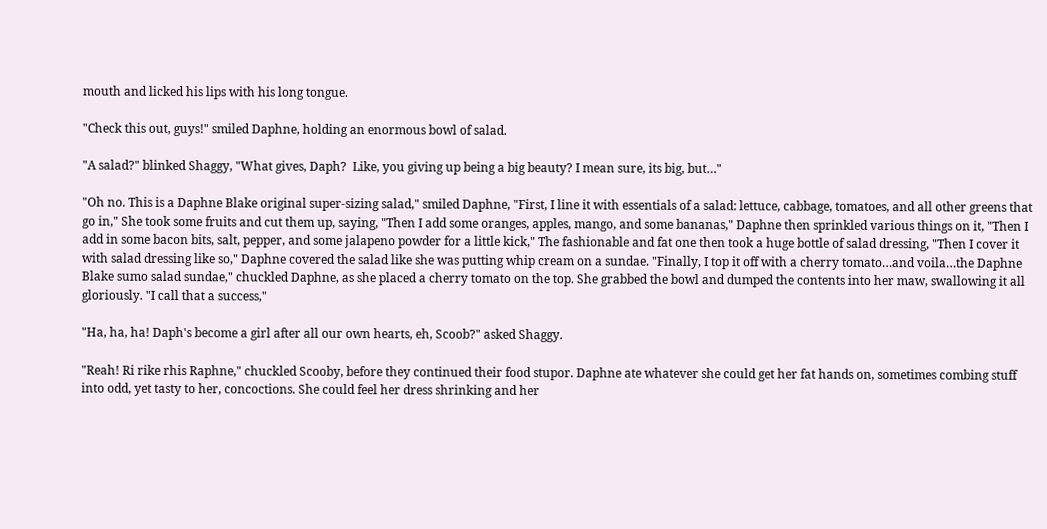mouth and licked his lips with his long tongue.

"Check this out, guys!" smiled Daphne, holding an enormous bowl of salad.

"A salad?" blinked Shaggy, "What gives, Daph?  Like, you giving up being a big beauty? I mean sure, its big, but…"

"Oh no. This is a Daphne Blake original super-sizing salad," smiled Daphne, "First, I line it with essentials of a salad: lettuce, cabbage, tomatoes, and all other greens that go in," She took some fruits and cut them up, saying, "Then I add some oranges, apples, mango, and some bananas," Daphne then sprinkled various things on it, "Then I add in some bacon bits, salt, pepper, and some jalapeno powder for a little kick," The fashionable and fat one then took a huge bottle of salad dressing, "Then I cover it with salad dressing like so," Daphne covered the salad like she was putting whip cream on a sundae. "Finally, I top it off with a cherry tomato…and voila…the Daphne Blake sumo salad sundae," chuckled Daphne, as she placed a cherry tomato on the top. She grabbed the bowl and dumped the contents into her maw, swallowing it all gloriously. "I call that a success,"

"Ha, ha, ha! Daph's become a girl after all our own hearts, eh, Scoob?" asked Shaggy.

"Reah! Ri rike rhis Raphne," chuckled Scooby, before they continued their food stupor. Daphne ate whatever she could get her fat hands on, sometimes combing stuff into odd, yet tasty to her, concoctions. She could feel her dress shrinking and her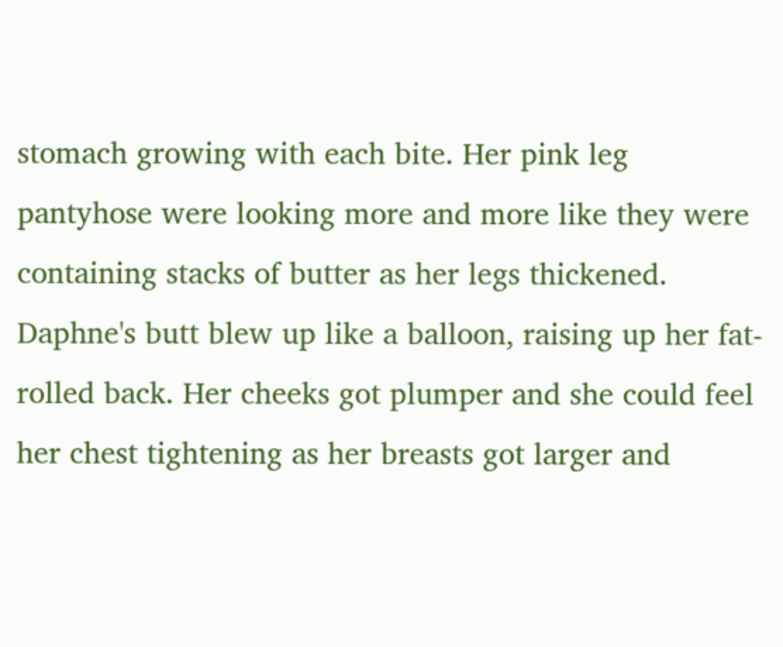stomach growing with each bite. Her pink leg pantyhose were looking more and more like they were containing stacks of butter as her legs thickened. Daphne's butt blew up like a balloon, raising up her fat-rolled back. Her cheeks got plumper and she could feel her chest tightening as her breasts got larger and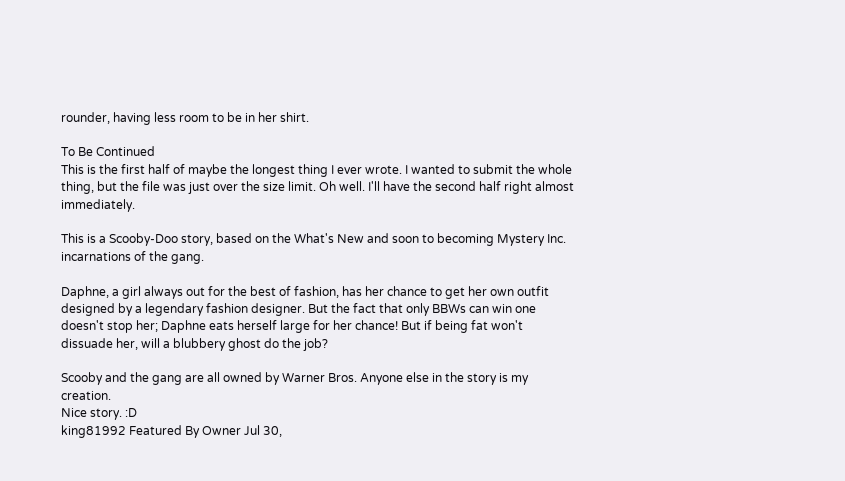rounder, having less room to be in her shirt.

To Be Continued
This is the first half of maybe the longest thing I ever wrote. I wanted to submit the whole thing, but the file was just over the size limit. Oh well. I'll have the second half right almost immediately.

This is a Scooby-Doo story, based on the What's New and soon to becoming Mystery Inc. incarnations of the gang.

Daphne, a girl always out for the best of fashion, has her chance to get her own outfit designed by a legendary fashion designer. But the fact that only BBWs can win one doesn't stop her; Daphne eats herself large for her chance! But if being fat won't dissuade her, will a blubbery ghost do the job?

Scooby and the gang are all owned by Warner Bros. Anyone else in the story is my creation.
Nice story. :D
king81992 Featured By Owner Jul 30,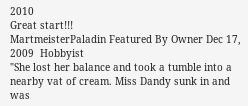2010
Great start!!!
MartmeisterPaladin Featured By Owner Dec 17, 2009  Hobbyist
"She lost her balance and took a tumble into a nearby vat of cream. Miss Dandy sunk in and was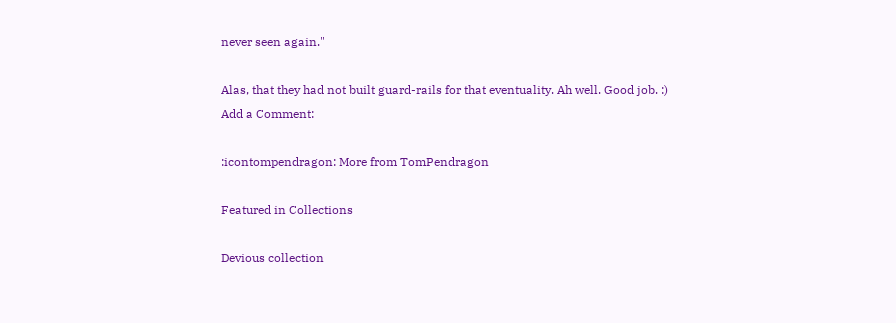never seen again."

Alas, that they had not built guard-rails for that eventuality. Ah well. Good job. :)
Add a Comment:

:icontompendragon: More from TomPendragon

Featured in Collections

Devious collection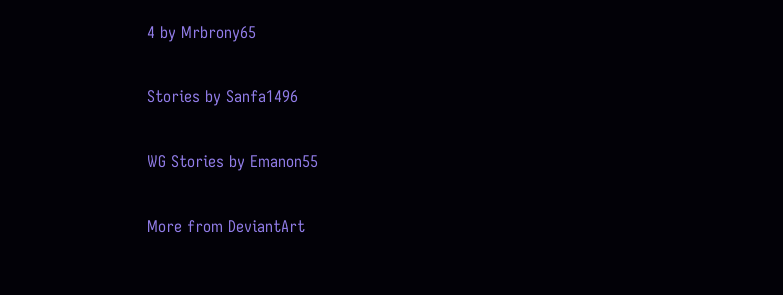4 by Mrbrony65

Stories by Sanfa1496

WG Stories by Emanon55

More from DeviantArt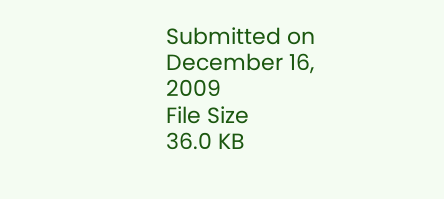Submitted on
December 16, 2009
File Size
36.0 KB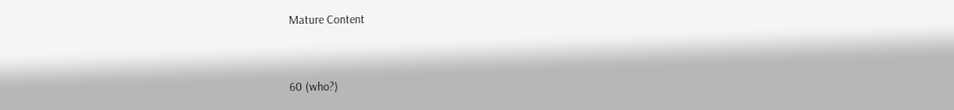Mature Content


60 (who?)